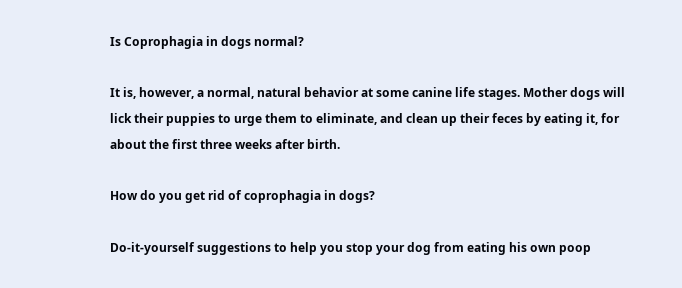Is Coprophagia in dogs normal?

It is, however, a normal, natural behavior at some canine life stages. Mother dogs will lick their puppies to urge them to eliminate, and clean up their feces by eating it, for about the first three weeks after birth.

How do you get rid of coprophagia in dogs?

Do-it-yourself suggestions to help you stop your dog from eating his own poop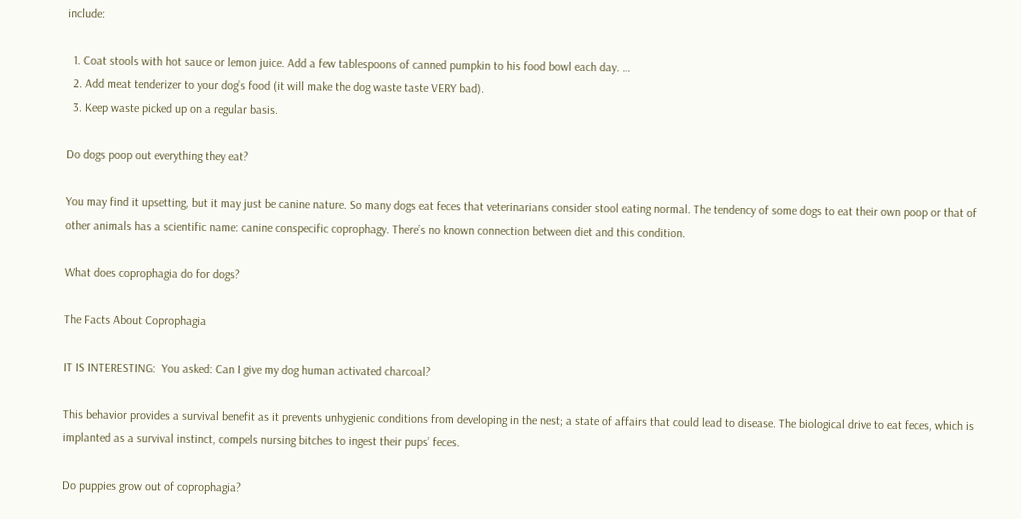include:

  1. Coat stools with hot sauce or lemon juice. Add a few tablespoons of canned pumpkin to his food bowl each day. …
  2. Add meat tenderizer to your dog’s food (it will make the dog waste taste VERY bad).
  3. Keep waste picked up on a regular basis.

Do dogs poop out everything they eat?

You may find it upsetting, but it may just be canine nature. So many dogs eat feces that veterinarians consider stool eating normal. The tendency of some dogs to eat their own poop or that of other animals has a scientific name: canine conspecific coprophagy. There’s no known connection between diet and this condition.

What does coprophagia do for dogs?

The Facts About Coprophagia

IT IS INTERESTING:  You asked: Can I give my dog human activated charcoal?

This behavior provides a survival benefit as it prevents unhygienic conditions from developing in the nest; a state of affairs that could lead to disease. The biological drive to eat feces, which is implanted as a survival instinct, compels nursing bitches to ingest their pups’ feces.

Do puppies grow out of coprophagia?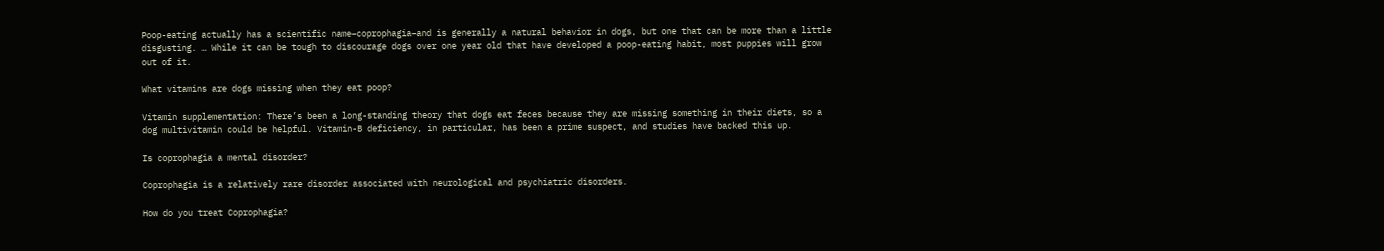Poop-eating actually has a scientific name–coprophagia–and is generally a natural behavior in dogs, but one that can be more than a little disgusting. … While it can be tough to discourage dogs over one year old that have developed a poop-eating habit, most puppies will grow out of it.

What vitamins are dogs missing when they eat poop?

Vitamin supplementation: There’s been a long-standing theory that dogs eat feces because they are missing something in their diets, so a dog multivitamin could be helpful. Vitamin-B deficiency, in particular, has been a prime suspect, and studies have backed this up.

Is coprophagia a mental disorder?

Coprophagia is a relatively rare disorder associated with neurological and psychiatric disorders.

How do you treat Coprophagia?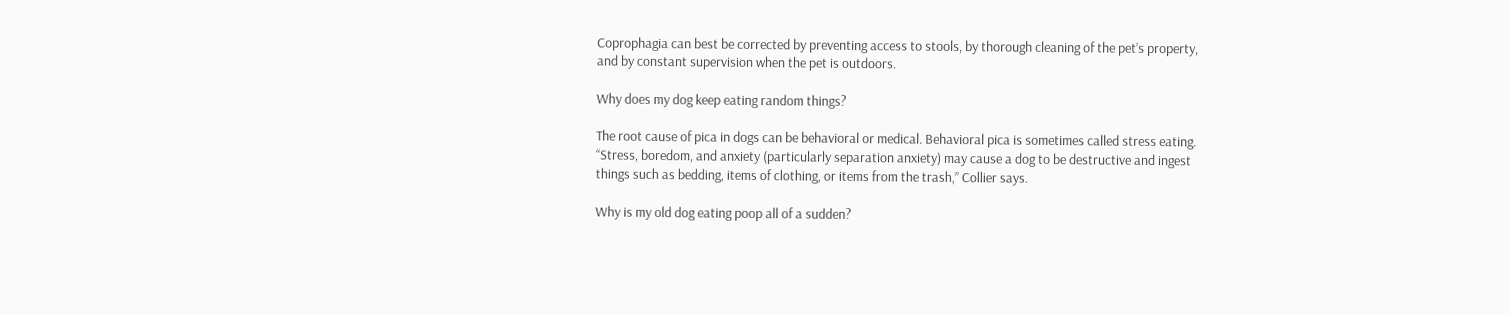Coprophagia can best be corrected by preventing access to stools, by thorough cleaning of the pet’s property, and by constant supervision when the pet is outdoors.

Why does my dog keep eating random things?

The root cause of pica in dogs can be behavioral or medical. Behavioral pica is sometimes called stress eating. “Stress, boredom, and anxiety (particularly separation anxiety) may cause a dog to be destructive and ingest things such as bedding, items of clothing, or items from the trash,” Collier says.

Why is my old dog eating poop all of a sudden?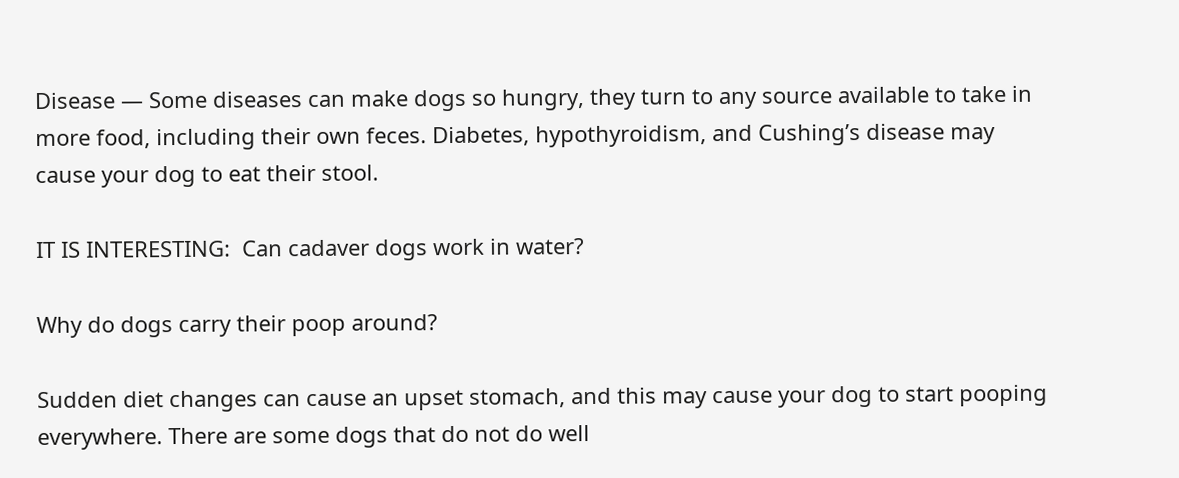Disease — Some diseases can make dogs so hungry, they turn to any source available to take in more food, including their own feces. Diabetes, hypothyroidism, and Cushing’s disease may cause your dog to eat their stool.

IT IS INTERESTING:  Can cadaver dogs work in water?

Why do dogs carry their poop around?

Sudden diet changes can cause an upset stomach, and this may cause your dog to start pooping everywhere. There are some dogs that do not do well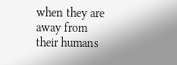when they are away from their humans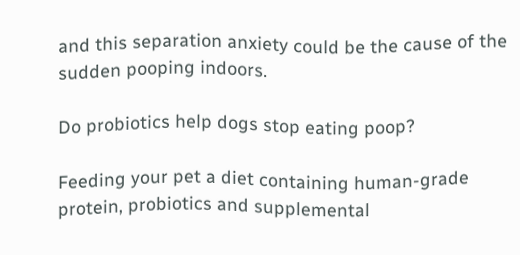and this separation anxiety could be the cause of the sudden pooping indoors.

Do probiotics help dogs stop eating poop?

Feeding your pet a diet containing human-grade protein, probiotics and supplemental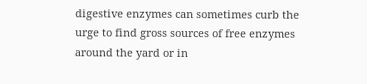digestive enzymes can sometimes curb the urge to find gross sources of free enzymes around the yard or in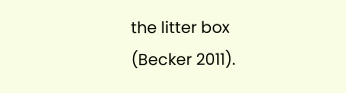the litter box (Becker 2011).